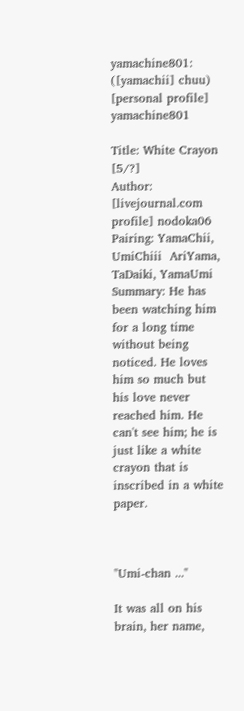yamachine801: ([yamachii] chuu)
[personal profile] yamachine801

Title: White Crayon [5/?]
Author: [livejournal.com profile] nodoka06
Pairing: YamaChii, UmiChiii  AriYama, TaDaiki, YamaUmi
Summary: He has been watching him for a long time without being noticed. He loves him so much but his love never reached him. He can't see him; he is just like a white crayon that is inscribed in a white paper.



"Umi-chan ..."

It was all on his brain, her name,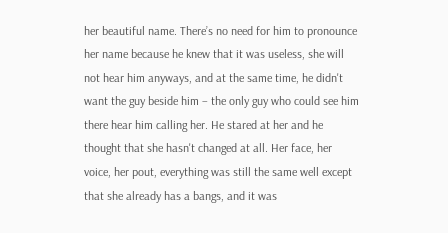her beautiful name. There’s no need for him to pronounce her name because he knew that it was useless, she will not hear him anyways, and at the same time, he didn't want the guy beside him – the only guy who could see him there hear him calling her. He stared at her and he thought that she hasn't changed at all. Her face, her voice, her pout, everything was still the same well except that she already has a bangs, and it was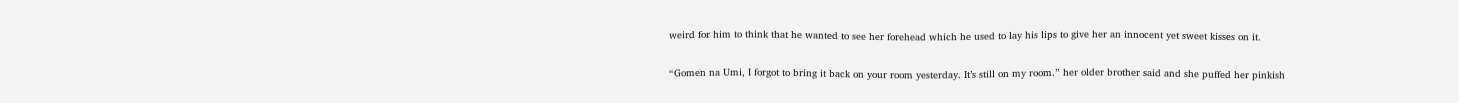weird for him to think that he wanted to see her forehead which he used to lay his lips to give her an innocent yet sweet kisses on it.

“Gomen na Umi, I forgot to bring it back on your room yesterday. It’s still on my room.” her older brother said and she puffed her pinkish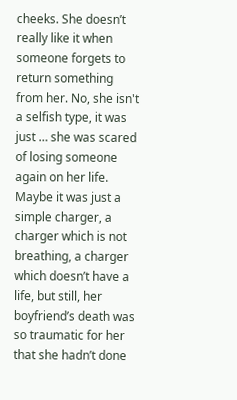cheeks. She doesn’t really like it when someone forgets to return something from her. No, she isn't a selfish type, it was just … she was scared of losing someone again on her life. Maybe it was just a simple charger, a charger which is not breathing, a charger which doesn’t have a life, but still, her boyfriend’s death was so traumatic for her that she hadn’t done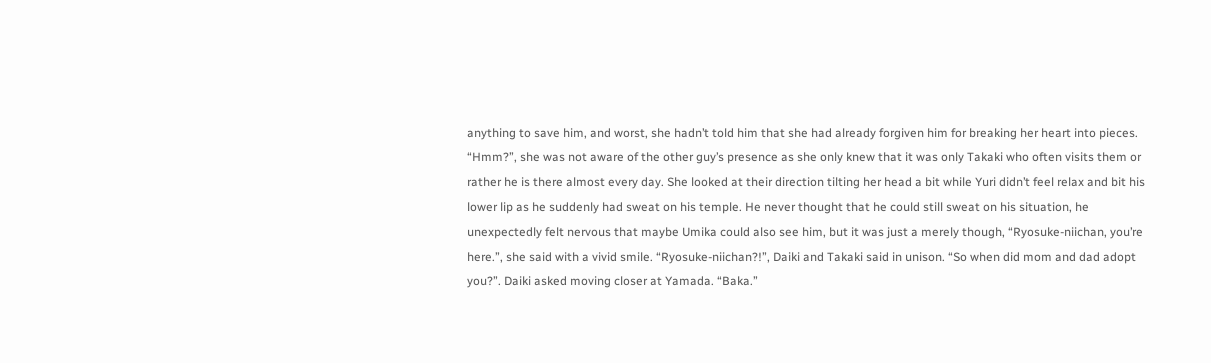anything to save him, and worst, she hadn’t told him that she had already forgiven him for breaking her heart into pieces. “Hmm?”, she was not aware of the other guy’s presence as she only knew that it was only Takaki who often visits them or rather he is there almost every day. She looked at their direction tilting her head a bit while Yuri didn’t feel relax and bit his lower lip as he suddenly had sweat on his temple. He never thought that he could still sweat on his situation, he unexpectedly felt nervous that maybe Umika could also see him, but it was just a merely though, “Ryosuke-niichan, you’re here.”, she said with a vivid smile. “Ryosuke-niichan?!”, Daiki and Takaki said in unison. “So when did mom and dad adopt you?”. Daiki asked moving closer at Yamada. “Baka.”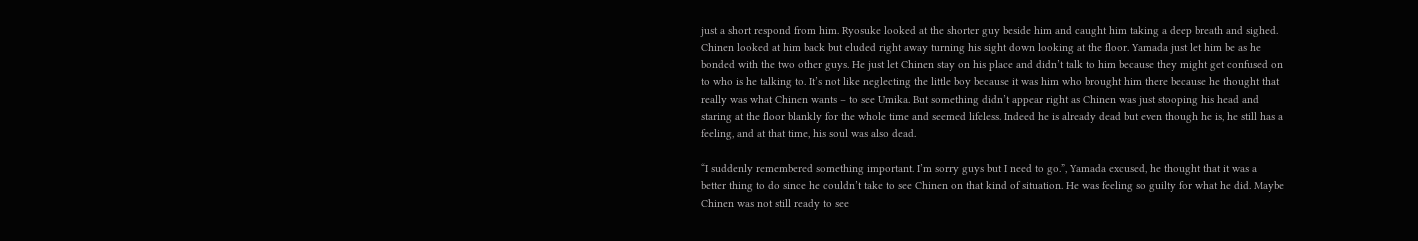just a short respond from him. Ryosuke looked at the shorter guy beside him and caught him taking a deep breath and sighed. Chinen looked at him back but eluded right away turning his sight down looking at the floor. Yamada just let him be as he bonded with the two other guys. He just let Chinen stay on his place and didn’t talk to him because they might get confused on to who is he talking to. It’s not like neglecting the little boy because it was him who brought him there because he thought that really was what Chinen wants – to see Umika. But something didn’t appear right as Chinen was just stooping his head and staring at the floor blankly for the whole time and seemed lifeless. Indeed he is already dead but even though he is, he still has a feeling, and at that time, his soul was also dead.

“I suddenly remembered something important. I’m sorry guys but I need to go.”, Yamada excused, he thought that it was a better thing to do since he couldn’t take to see Chinen on that kind of situation. He was feeling so guilty for what he did. Maybe Chinen was not still ready to see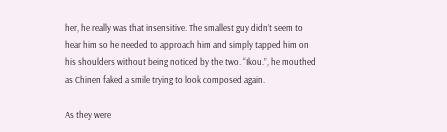her, he really was that insensitive. The smallest guy didn’t seem to hear him so he needed to approach him and simply tapped him on his shoulders without being noticed by the two. “Ikou.”, he mouthed as Chinen faked a smile trying to look composed again.

As they were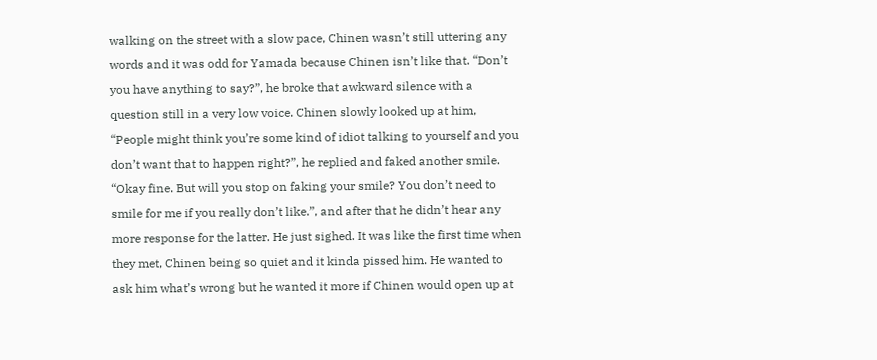walking on the street with a slow pace, Chinen wasn’t still uttering any words and it was odd for Yamada because Chinen isn’t like that. “Don’t you have anything to say?”, he broke that awkward silence with a question still in a very low voice. Chinen slowly looked up at him, “People might think you’re some kind of idiot talking to yourself and you don’t want that to happen right?”, he replied and faked another smile. “Okay fine. But will you stop on faking your smile? You don’t need to smile for me if you really don’t like.”, and after that he didn’t hear any more response for the latter. He just sighed. It was like the first time when they met, Chinen being so quiet and it kinda pissed him. He wanted to ask him what’s wrong but he wanted it more if Chinen would open up at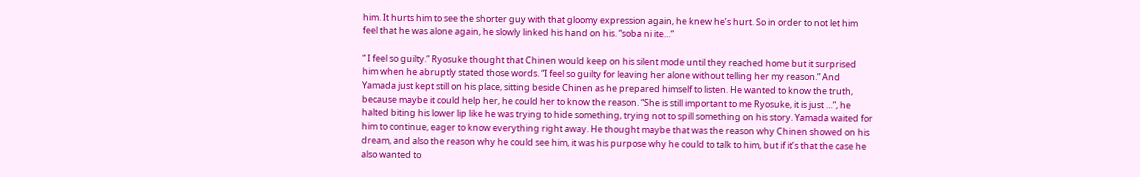him. It hurts him to see the shorter guy with that gloomy expression again, he knew he’s hurt. So in order to not let him feel that he was alone again, he slowly linked his hand on his. “soba ni ite…”

“ I feel so guilty.” Ryosuke thought that Chinen would keep on his silent mode until they reached home but it surprised him when he abruptly stated those words. “I feel so guilty for leaving her alone without telling her my reason.” And Yamada just kept still on his place, sitting beside Chinen as he prepared himself to listen. He wanted to know the truth, because maybe it could help her, he could her to know the reason. “She is still important to me Ryosuke, it is just …”, he halted biting his lower lip like he was trying to hide something, trying not to spill something on his story. Yamada waited for him to continue, eager to know everything right away. He thought maybe that was the reason why Chinen showed on his dream, and also the reason why he could see him, it was his purpose why he could to talk to him, but if it’s that the case he also wanted to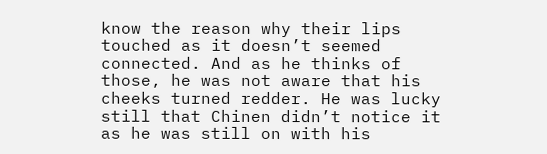know the reason why their lips touched as it doesn’t seemed connected. And as he thinks of those, he was not aware that his cheeks turned redder. He was lucky still that Chinen didn’t notice it as he was still on with his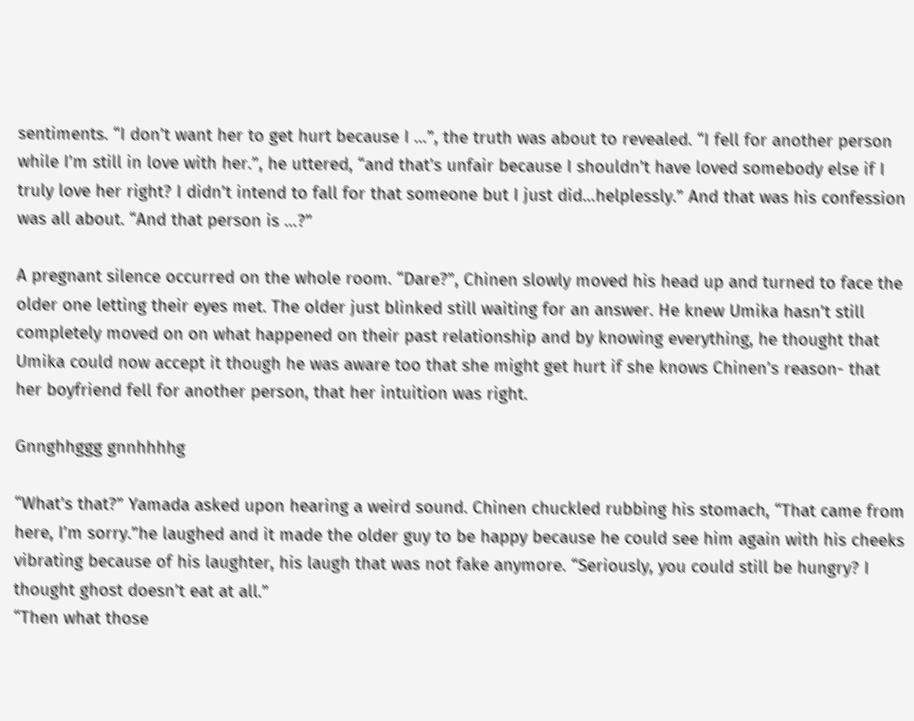sentiments. “I don’t want her to get hurt because I …”, the truth was about to revealed. “I fell for another person while I’m still in love with her.”, he uttered, “and that’s unfair because I shouldn’t have loved somebody else if I truly love her right? I didn’t intend to fall for that someone but I just did…helplessly.” And that was his confession was all about. “And that person is …?”

A pregnant silence occurred on the whole room. “Dare?”, Chinen slowly moved his head up and turned to face the older one letting their eyes met. The older just blinked still waiting for an answer. He knew Umika hasn’t still completely moved on on what happened on their past relationship and by knowing everything, he thought that Umika could now accept it though he was aware too that she might get hurt if she knows Chinen’s reason- that her boyfriend fell for another person, that her intuition was right.

Gnnghhggg gnnhhhhg

“What’s that?” Yamada asked upon hearing a weird sound. Chinen chuckled rubbing his stomach, “That came from here, I’m sorry.”he laughed and it made the older guy to be happy because he could see him again with his cheeks vibrating because of his laughter, his laugh that was not fake anymore. “Seriously, you could still be hungry? I thought ghost doesn’t eat at all.”
“Then what those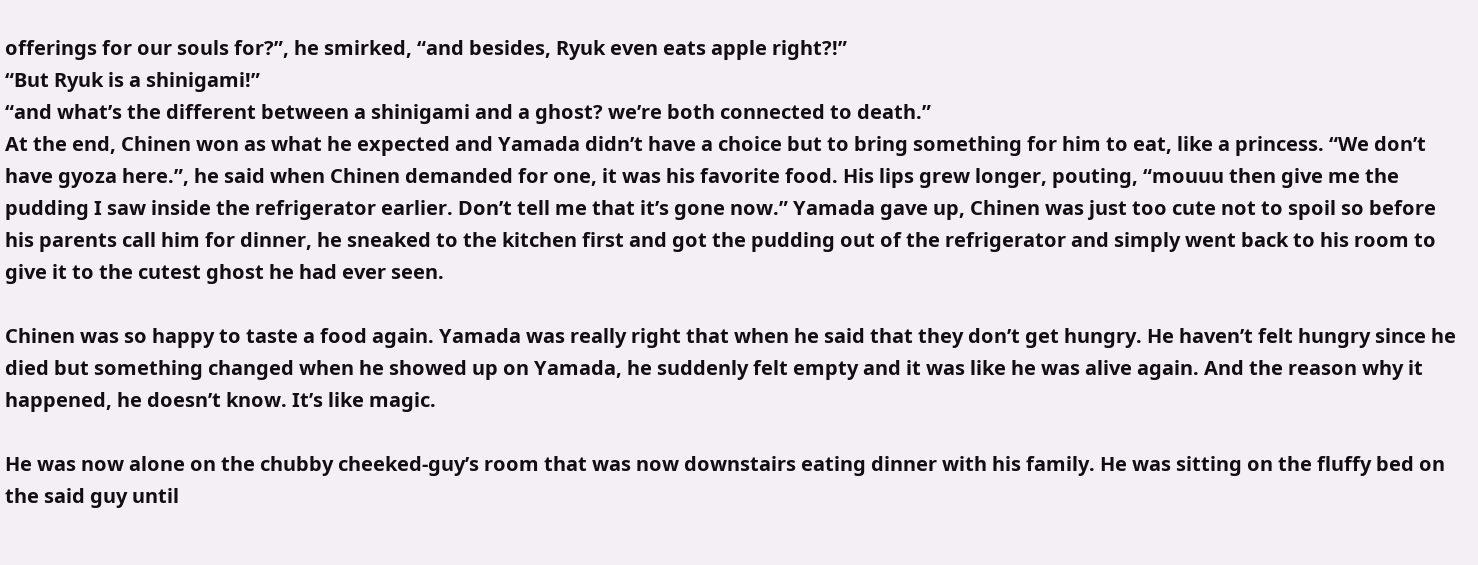offerings for our souls for?”, he smirked, “and besides, Ryuk even eats apple right?!”
“But Ryuk is a shinigami!”
“and what’s the different between a shinigami and a ghost? we’re both connected to death.”
At the end, Chinen won as what he expected and Yamada didn’t have a choice but to bring something for him to eat, like a princess. “We don’t have gyoza here.”, he said when Chinen demanded for one, it was his favorite food. His lips grew longer, pouting, “mouuu then give me the pudding I saw inside the refrigerator earlier. Don’t tell me that it’s gone now.” Yamada gave up, Chinen was just too cute not to spoil so before his parents call him for dinner, he sneaked to the kitchen first and got the pudding out of the refrigerator and simply went back to his room to give it to the cutest ghost he had ever seen.

Chinen was so happy to taste a food again. Yamada was really right that when he said that they don’t get hungry. He haven’t felt hungry since he died but something changed when he showed up on Yamada, he suddenly felt empty and it was like he was alive again. And the reason why it happened, he doesn’t know. It’s like magic.

He was now alone on the chubby cheeked-guy’s room that was now downstairs eating dinner with his family. He was sitting on the fluffy bed on the said guy until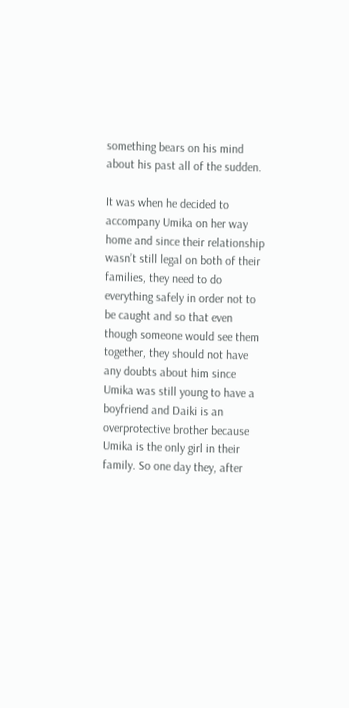something bears on his mind about his past all of the sudden.

It was when he decided to accompany Umika on her way home and since their relationship wasn’t still legal on both of their families, they need to do everything safely in order not to be caught and so that even though someone would see them together, they should not have any doubts about him since Umika was still young to have a boyfriend and Daiki is an overprotective brother because Umika is the only girl in their family. So one day they, after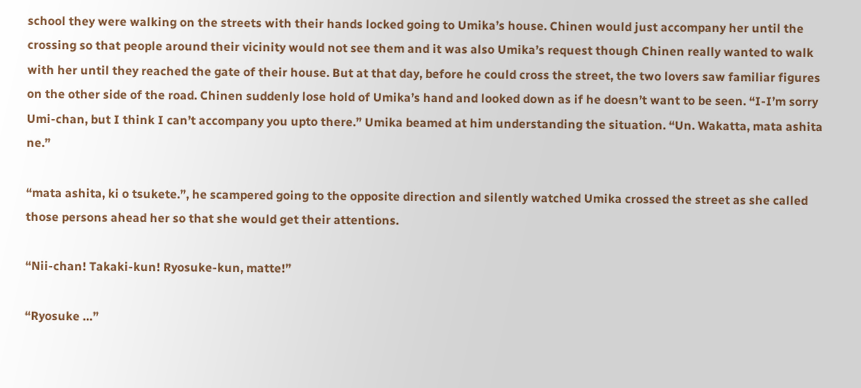school they were walking on the streets with their hands locked going to Umika’s house. Chinen would just accompany her until the crossing so that people around their vicinity would not see them and it was also Umika’s request though Chinen really wanted to walk with her until they reached the gate of their house. But at that day, before he could cross the street, the two lovers saw familiar figures on the other side of the road. Chinen suddenly lose hold of Umika’s hand and looked down as if he doesn’t want to be seen. “I-I’m sorry Umi-chan, but I think I can’t accompany you upto there.” Umika beamed at him understanding the situation. “Un. Wakatta, mata ashita ne.”

“mata ashita, ki o tsukete.”, he scampered going to the opposite direction and silently watched Umika crossed the street as she called those persons ahead her so that she would get their attentions.

“Nii-chan! Takaki-kun! Ryosuke-kun, matte!”

“Ryosuke …”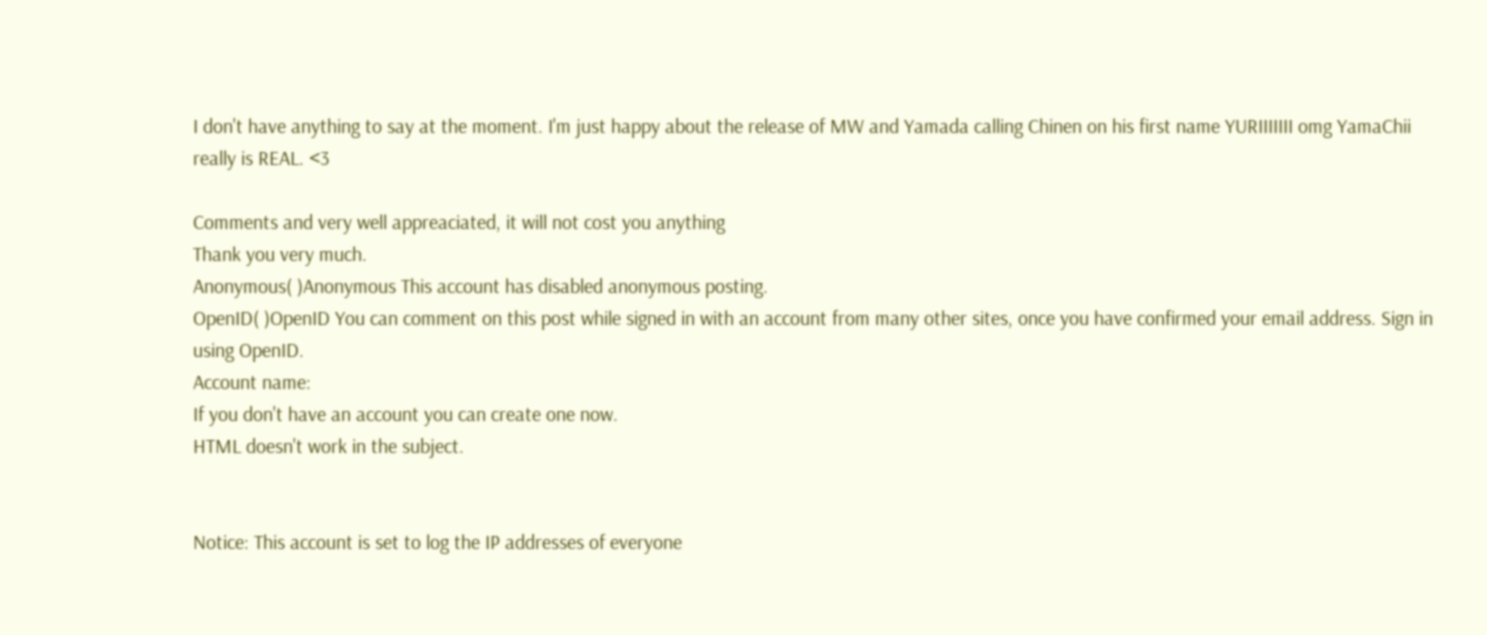I don't have anything to say at the moment. I'm just happy about the release of MW and Yamada calling Chinen on his first name YURIIIIIII omg YamaChii really is REAL. <3

Comments and very well appreaciated, it will not cost you anything
Thank you very much.
Anonymous( )Anonymous This account has disabled anonymous posting.
OpenID( )OpenID You can comment on this post while signed in with an account from many other sites, once you have confirmed your email address. Sign in using OpenID.
Account name:
If you don't have an account you can create one now.
HTML doesn't work in the subject.


Notice: This account is set to log the IP addresses of everyone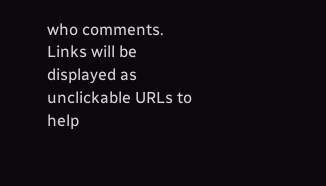who comments.
Links will be displayed as unclickable URLs to help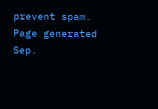prevent spam.
Page generated Sep.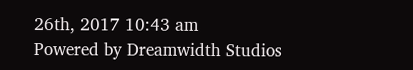26th, 2017 10:43 am
Powered by Dreamwidth Studios